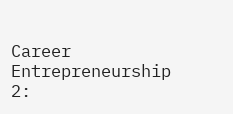Career Entrepreneurship 2: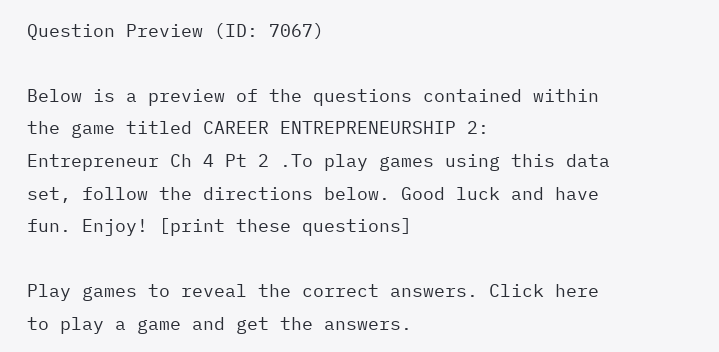Question Preview (ID: 7067)

Below is a preview of the questions contained within the game titled CAREER ENTREPRENEURSHIP 2: Entrepreneur Ch 4 Pt 2 .To play games using this data set, follow the directions below. Good luck and have fun. Enjoy! [print these questions]

Play games to reveal the correct answers. Click here to play a game and get the answers.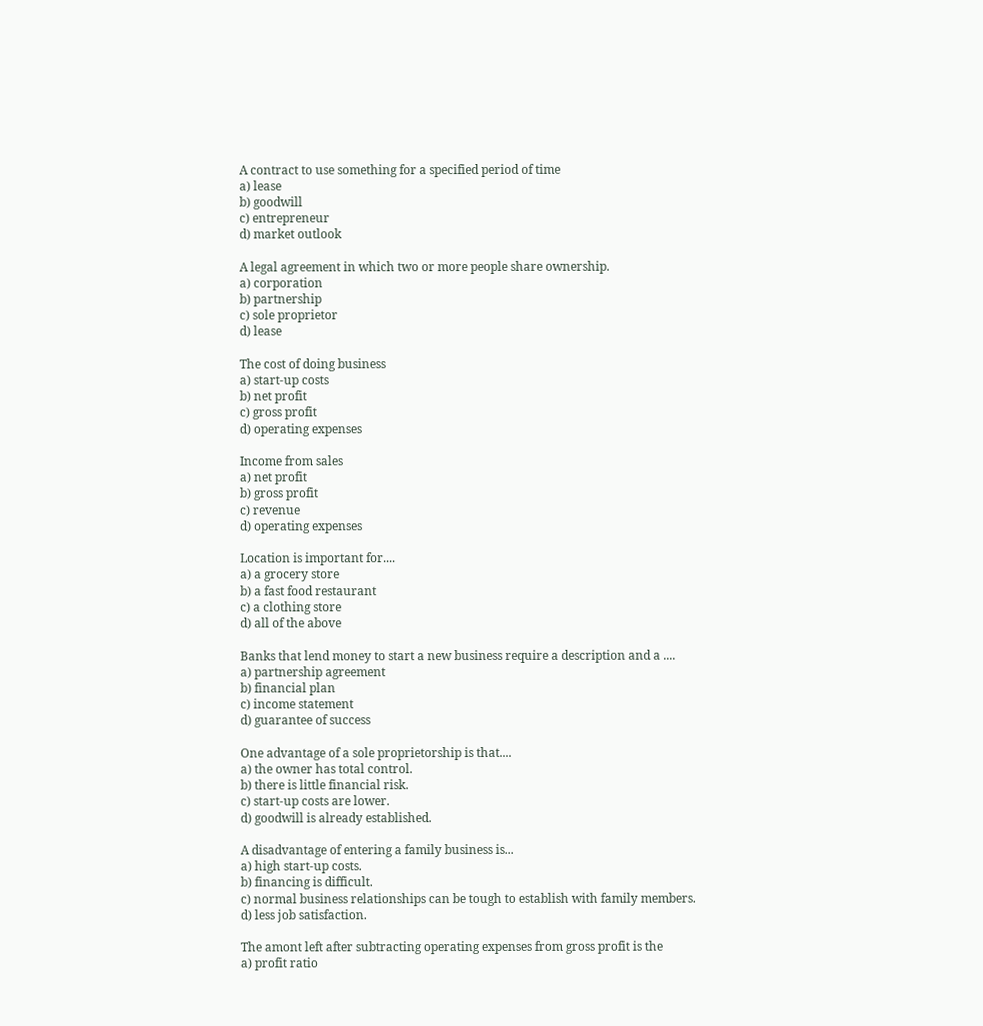A contract to use something for a specified period of time
a) lease
b) goodwill
c) entrepreneur
d) market outlook

A legal agreement in which two or more people share ownership.
a) corporation
b) partnership
c) sole proprietor
d) lease

The cost of doing business
a) start-up costs
b) net profit
c) gross profit
d) operating expenses

Income from sales
a) net profit
b) gross profit
c) revenue
d) operating expenses

Location is important for....
a) a grocery store
b) a fast food restaurant
c) a clothing store
d) all of the above

Banks that lend money to start a new business require a description and a ....
a) partnership agreement
b) financial plan
c) income statement
d) guarantee of success

One advantage of a sole proprietorship is that....
a) the owner has total control.
b) there is little financial risk.
c) start-up costs are lower.
d) goodwill is already established.

A disadvantage of entering a family business is...
a) high start-up costs.
b) financing is difficult.
c) normal business relationships can be tough to establish with family members.
d) less job satisfaction.

The amont left after subtracting operating expenses from gross profit is the
a) profit ratio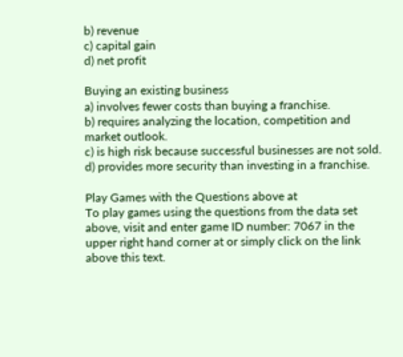b) revenue
c) capital gain
d) net profit

Buying an existing business
a) involves fewer costs than buying a franchise.
b) requires analyzing the location, competition and market outlook.
c) is high risk because successful businesses are not sold.
d) provides more security than investing in a franchise.

Play Games with the Questions above at
To play games using the questions from the data set above, visit and enter game ID number: 7067 in the upper right hand corner at or simply click on the link above this text.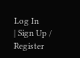Log In
| Sign Up / Register